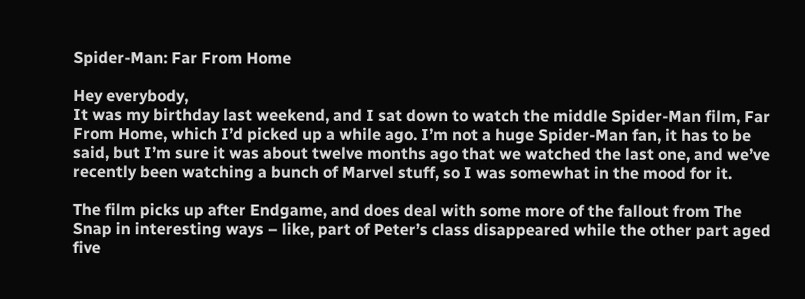Spider-Man: Far From Home

Hey everybody,
It was my birthday last weekend, and I sat down to watch the middle Spider-Man film, Far From Home, which I’d picked up a while ago. I’m not a huge Spider-Man fan, it has to be said, but I’m sure it was about twelve months ago that we watched the last one, and we’ve recently been watching a bunch of Marvel stuff, so I was somewhat in the mood for it.

The film picks up after Endgame, and does deal with some more of the fallout from The Snap in interesting ways – like, part of Peter’s class disappeared while the other part aged five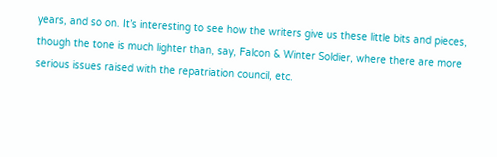years, and so on. It’s interesting to see how the writers give us these little bits and pieces, though the tone is much lighter than, say, Falcon & Winter Soldier, where there are more serious issues raised with the repatriation council, etc.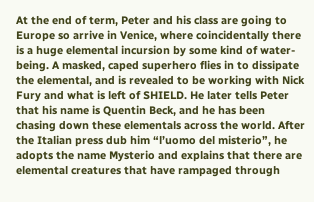At the end of term, Peter and his class are going to Europe so arrive in Venice, where coincidentally there is a huge elemental incursion by some kind of water-being. A masked, caped superhero flies in to dissipate the elemental, and is revealed to be working with Nick Fury and what is left of SHIELD. He later tells Peter that his name is Quentin Beck, and he has been chasing down these elementals across the world. After the Italian press dub him “l’uomo del misterio”, he adopts the name Mysterio and explains that there are elemental creatures that have rampaged through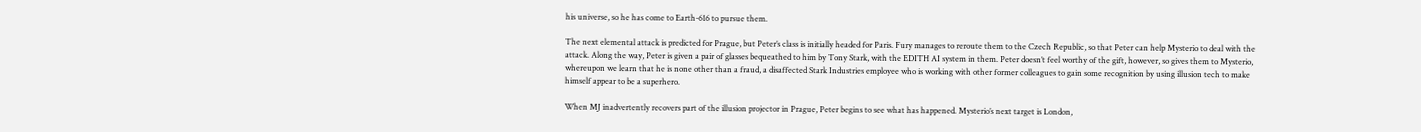his universe, so he has come to Earth-616 to pursue them.

The next elemental attack is predicted for Prague, but Peter’s class is initially headed for Paris. Fury manages to reroute them to the Czech Republic, so that Peter can help Mysterio to deal with the attack. Along the way, Peter is given a pair of glasses bequeathed to him by Tony Stark, with the EDITH AI system in them. Peter doesn’t feel worthy of the gift, however, so gives them to Mysterio, whereupon we learn that he is none other than a fraud, a disaffected Stark Industries employee who is working with other former colleagues to gain some recognition by using illusion tech to make himself appear to be a superhero.

When MJ inadvertently recovers part of the illusion projector in Prague, Peter begins to see what has happened. Mysterio’s next target is London,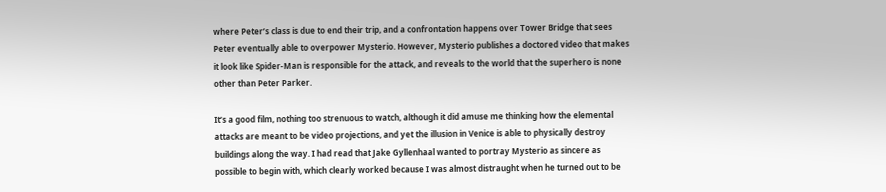where Peter’s class is due to end their trip, and a confrontation happens over Tower Bridge that sees Peter eventually able to overpower Mysterio. However, Mysterio publishes a doctored video that makes it look like Spider-Man is responsible for the attack, and reveals to the world that the superhero is none other than Peter Parker.

It’s a good film, nothing too strenuous to watch, although it did amuse me thinking how the elemental attacks are meant to be video projections, and yet the illusion in Venice is able to physically destroy buildings along the way. I had read that Jake Gyllenhaal wanted to portray Mysterio as sincere as possible to begin with, which clearly worked because I was almost distraught when he turned out to be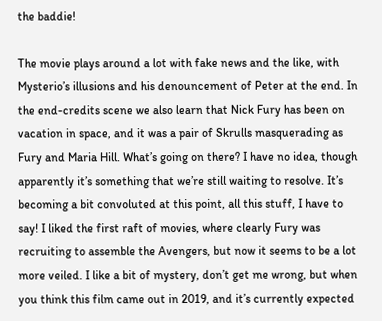the baddie!

The movie plays around a lot with fake news and the like, with Mysterio’s illusions and his denouncement of Peter at the end. In the end-credits scene we also learn that Nick Fury has been on vacation in space, and it was a pair of Skrulls masquerading as Fury and Maria Hill. What’s going on there? I have no idea, though apparently it’s something that we’re still waiting to resolve. It’s becoming a bit convoluted at this point, all this stuff, I have to say! I liked the first raft of movies, where clearly Fury was recruiting to assemble the Avengers, but now it seems to be a lot more veiled. I like a bit of mystery, don’t get me wrong, but when you think this film came out in 2019, and it’s currently expected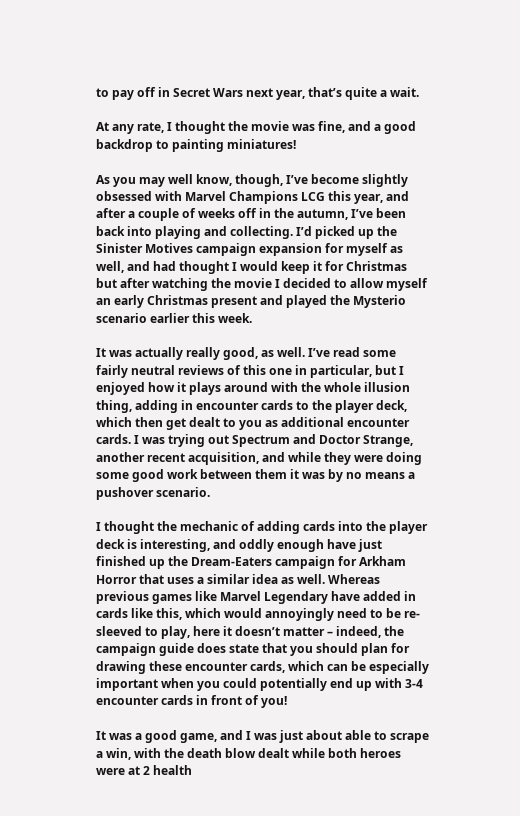to pay off in Secret Wars next year, that’s quite a wait.

At any rate, I thought the movie was fine, and a good backdrop to painting miniatures!

As you may well know, though, I’ve become slightly obsessed with Marvel Champions LCG this year, and after a couple of weeks off in the autumn, I’ve been back into playing and collecting. I’d picked up the Sinister Motives campaign expansion for myself as well, and had thought I would keep it for Christmas but after watching the movie I decided to allow myself an early Christmas present and played the Mysterio scenario earlier this week.

It was actually really good, as well. I’ve read some fairly neutral reviews of this one in particular, but I enjoyed how it plays around with the whole illusion thing, adding in encounter cards to the player deck, which then get dealt to you as additional encounter cards. I was trying out Spectrum and Doctor Strange, another recent acquisition, and while they were doing some good work between them it was by no means a pushover scenario.

I thought the mechanic of adding cards into the player deck is interesting, and oddly enough have just finished up the Dream-Eaters campaign for Arkham Horror that uses a similar idea as well. Whereas previous games like Marvel Legendary have added in cards like this, which would annoyingly need to be re-sleeved to play, here it doesn’t matter – indeed, the campaign guide does state that you should plan for drawing these encounter cards, which can be especially important when you could potentially end up with 3-4 encounter cards in front of you!

It was a good game, and I was just about able to scrape a win, with the death blow dealt while both heroes were at 2 health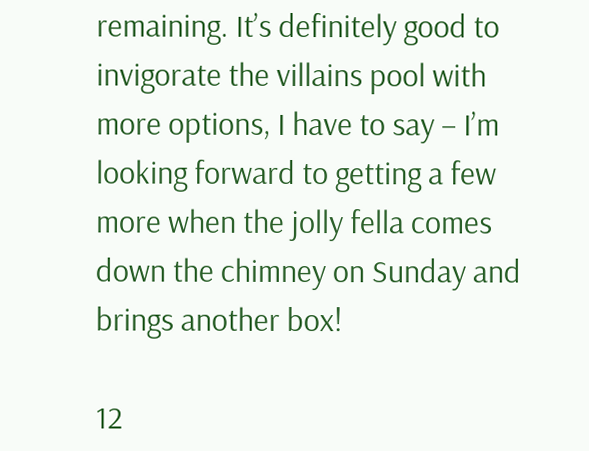remaining. It’s definitely good to invigorate the villains pool with more options, I have to say – I’m looking forward to getting a few more when the jolly fella comes down the chimney on Sunday and brings another box!

12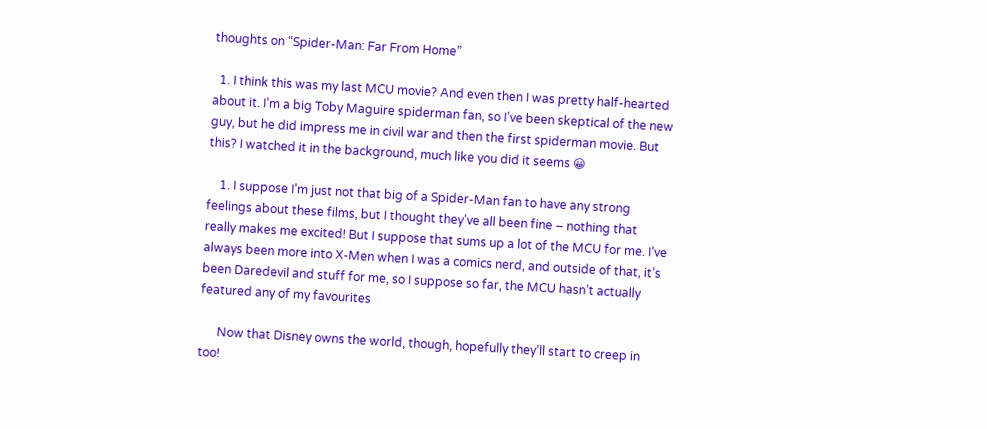thoughts on “Spider-Man: Far From Home”

  1. I think this was my last MCU movie? And even then I was pretty half-hearted about it. I’m a big Toby Maguire spiderman fan, so I’ve been skeptical of the new guy, but he did impress me in civil war and then the first spiderman movie. But this? I watched it in the background, much like you did it seems 😀

    1. I suppose I’m just not that big of a Spider-Man fan to have any strong feelings about these films, but I thought they’ve all been fine – nothing that really makes me excited! But I suppose that sums up a lot of the MCU for me. I’ve always been more into X-Men when I was a comics nerd, and outside of that, it’s been Daredevil and stuff for me, so I suppose so far, the MCU hasn’t actually featured any of my favourites

      Now that Disney owns the world, though, hopefully they’ll start to creep in too!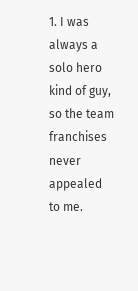1. I was always a solo hero kind of guy, so the team franchises never appealed to me.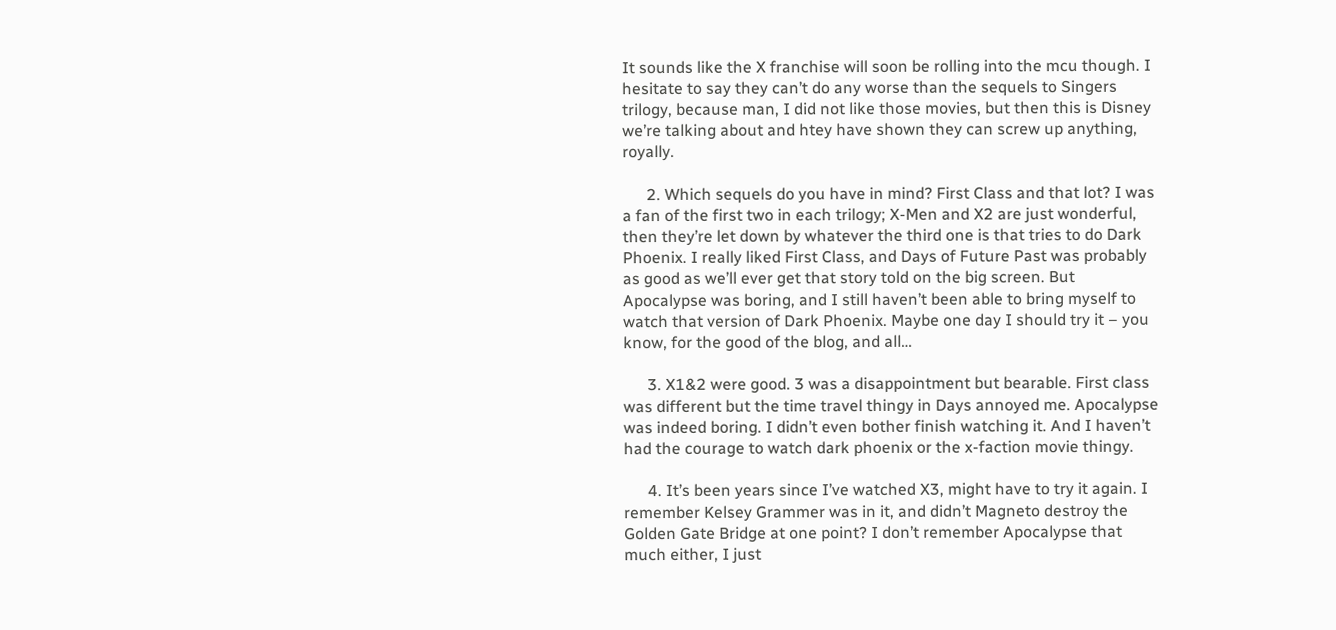It sounds like the X franchise will soon be rolling into the mcu though. I hesitate to say they can’t do any worse than the sequels to Singers trilogy, because man, I did not like those movies, but then this is Disney we’re talking about and htey have shown they can screw up anything, royally.

      2. Which sequels do you have in mind? First Class and that lot? I was a fan of the first two in each trilogy; X-Men and X2 are just wonderful, then they’re let down by whatever the third one is that tries to do Dark Phoenix. I really liked First Class, and Days of Future Past was probably as good as we’ll ever get that story told on the big screen. But Apocalypse was boring, and I still haven’t been able to bring myself to watch that version of Dark Phoenix. Maybe one day I should try it – you know, for the good of the blog, and all…

      3. X1&2 were good. 3 was a disappointment but bearable. First class was different but the time travel thingy in Days annoyed me. Apocalypse was indeed boring. I didn’t even bother finish watching it. And I haven’t had the courage to watch dark phoenix or the x-faction movie thingy.

      4. It’s been years since I’ve watched X3, might have to try it again. I remember Kelsey Grammer was in it, and didn’t Magneto destroy the Golden Gate Bridge at one point? I don’t remember Apocalypse that much either, I just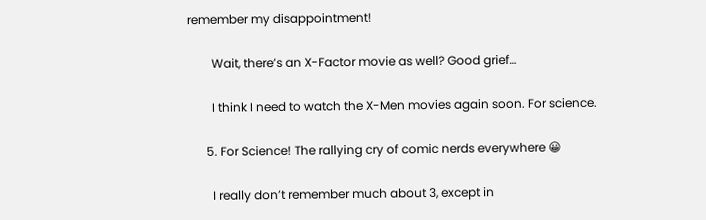remember my disappointment!

        Wait, there’s an X-Factor movie as well? Good grief…

        I think I need to watch the X-Men movies again soon. For science.

      5. For Science! The rallying cry of comic nerds everywhere 😀

        I really don’t remember much about 3, except in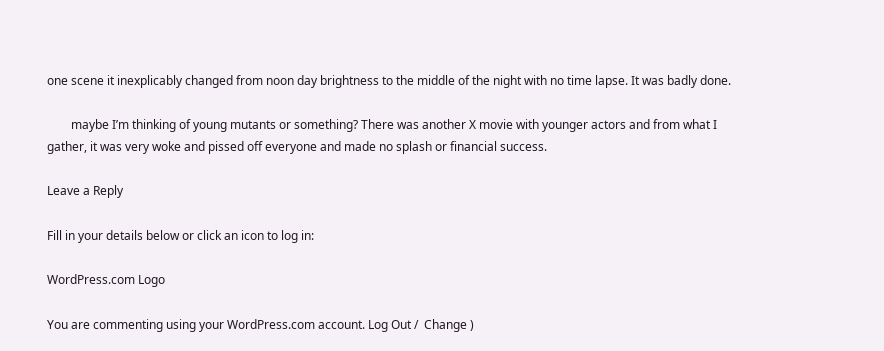one scene it inexplicably changed from noon day brightness to the middle of the night with no time lapse. It was badly done.

        maybe I’m thinking of young mutants or something? There was another X movie with younger actors and from what I gather, it was very woke and pissed off everyone and made no splash or financial success.

Leave a Reply

Fill in your details below or click an icon to log in:

WordPress.com Logo

You are commenting using your WordPress.com account. Log Out /  Change )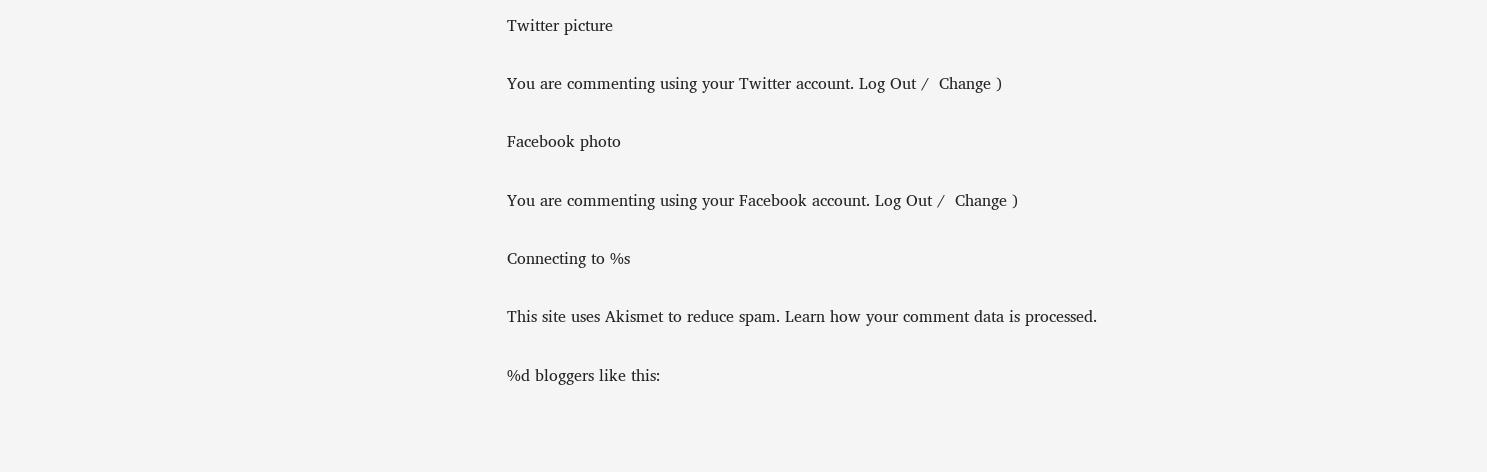Twitter picture

You are commenting using your Twitter account. Log Out /  Change )

Facebook photo

You are commenting using your Facebook account. Log Out /  Change )

Connecting to %s

This site uses Akismet to reduce spam. Learn how your comment data is processed.

%d bloggers like this: